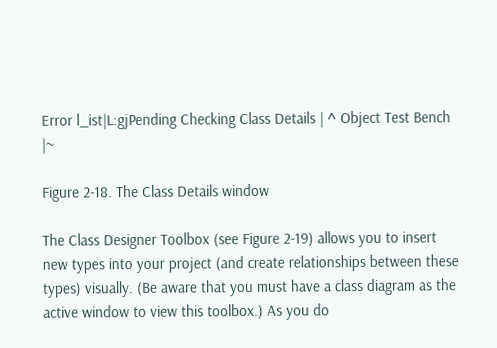Error l_ist|L:gjPending Checking Class Details | ^ Object Test Bench |~

Figure 2-18. The Class Details window

The Class Designer Toolbox (see Figure 2-19) allows you to insert new types into your project (and create relationships between these types) visually. (Be aware that you must have a class diagram as the active window to view this toolbox.) As you do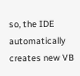so, the IDE automatically creates new VB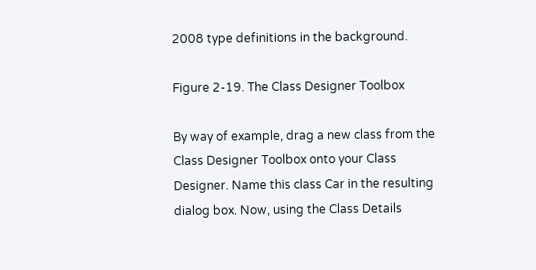2008 type definitions in the background.

Figure 2-19. The Class Designer Toolbox

By way of example, drag a new class from the Class Designer Toolbox onto your Class Designer. Name this class Car in the resulting dialog box. Now, using the Class Details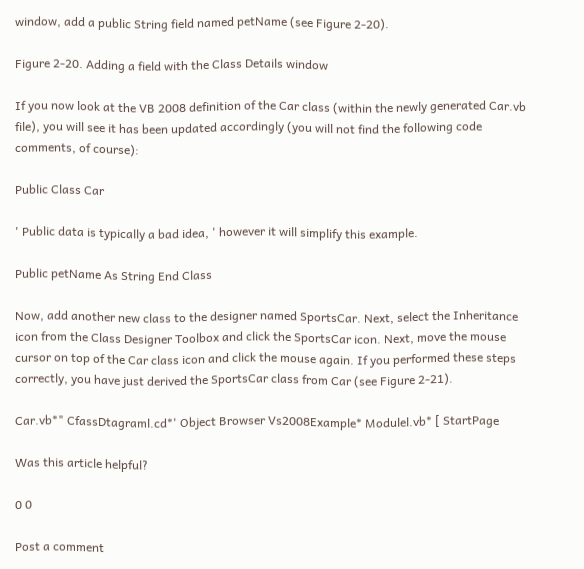window, add a public String field named petName (see Figure 2-20).

Figure 2-20. Adding a field with the Class Details window

If you now look at the VB 2008 definition of the Car class (within the newly generated Car.vb file), you will see it has been updated accordingly (you will not find the following code comments, of course):

Public Class Car

' Public data is typically a bad idea, ' however it will simplify this example.

Public petName As String End Class

Now, add another new class to the designer named SportsCar. Next, select the Inheritance icon from the Class Designer Toolbox and click the SportsCar icon. Next, move the mouse cursor on top of the Car class icon and click the mouse again. If you performed these steps correctly, you have just derived the SportsCar class from Car (see Figure 2-21).

Car.vb*" CfassDtagraml.cd*' Object Browser Vs2008Example* Modulel.vb* [ StartPage

Was this article helpful?

0 0

Post a comment